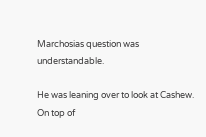Marchosias question was understandable.

He was leaning over to look at Cashew. On top of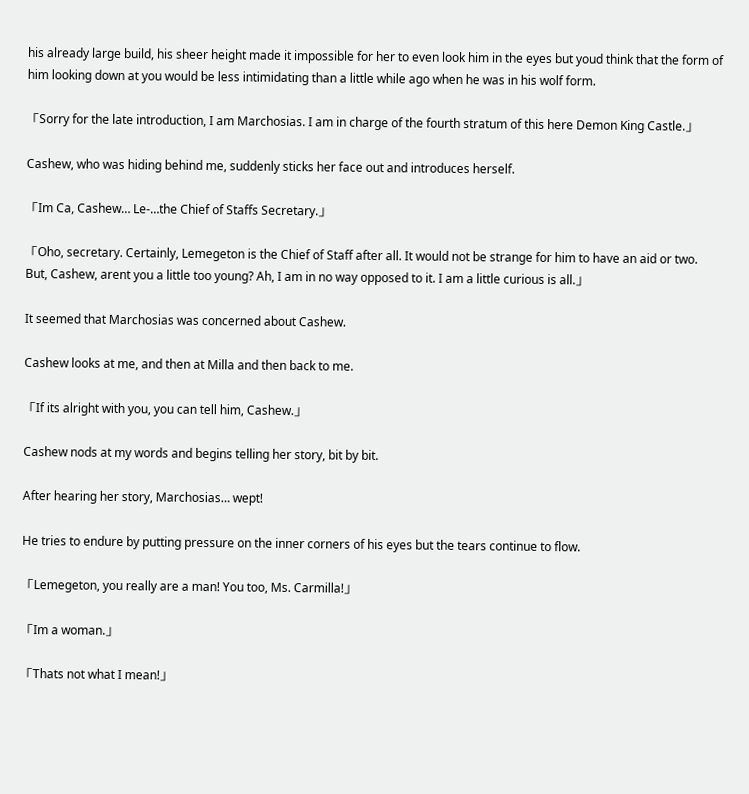his already large build, his sheer height made it impossible for her to even look him in the eyes but youd think that the form of him looking down at you would be less intimidating than a little while ago when he was in his wolf form.

「Sorry for the late introduction, I am Marchosias. I am in charge of the fourth stratum of this here Demon King Castle.」

Cashew, who was hiding behind me, suddenly sticks her face out and introduces herself.

「Im Ca, Cashew… Le-…the Chief of Staffs Secretary.」

「Oho, secretary. Certainly, Lemegeton is the Chief of Staff after all. It would not be strange for him to have an aid or two. But, Cashew, arent you a little too young? Ah, I am in no way opposed to it. I am a little curious is all.」

It seemed that Marchosias was concerned about Cashew.

Cashew looks at me, and then at Milla and then back to me.

「If its alright with you, you can tell him, Cashew.」

Cashew nods at my words and begins telling her story, bit by bit.

After hearing her story, Marchosias… wept!

He tries to endure by putting pressure on the inner corners of his eyes but the tears continue to flow.

「Lemegeton, you really are a man! You too, Ms. Carmilla!」

「Im a woman.」

「Thats not what I mean!」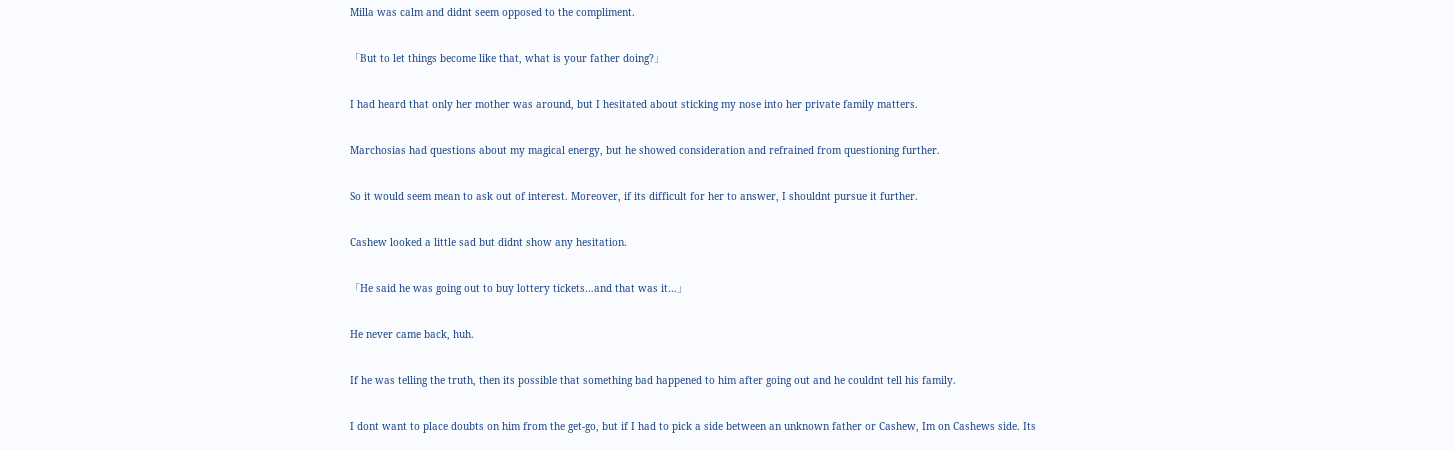Milla was calm and didnt seem opposed to the compliment.

「But to let things become like that, what is your father doing?」

I had heard that only her mother was around, but I hesitated about sticking my nose into her private family matters.

Marchosias had questions about my magical energy, but he showed consideration and refrained from questioning further.

So it would seem mean to ask out of interest. Moreover, if its difficult for her to answer, I shouldnt pursue it further.

Cashew looked a little sad but didnt show any hesitation.

「He said he was going out to buy lottery tickets…and that was it…」

He never came back, huh.

If he was telling the truth, then its possible that something bad happened to him after going out and he couldnt tell his family.

I dont want to place doubts on him from the get-go, but if I had to pick a side between an unknown father or Cashew, Im on Cashews side. Its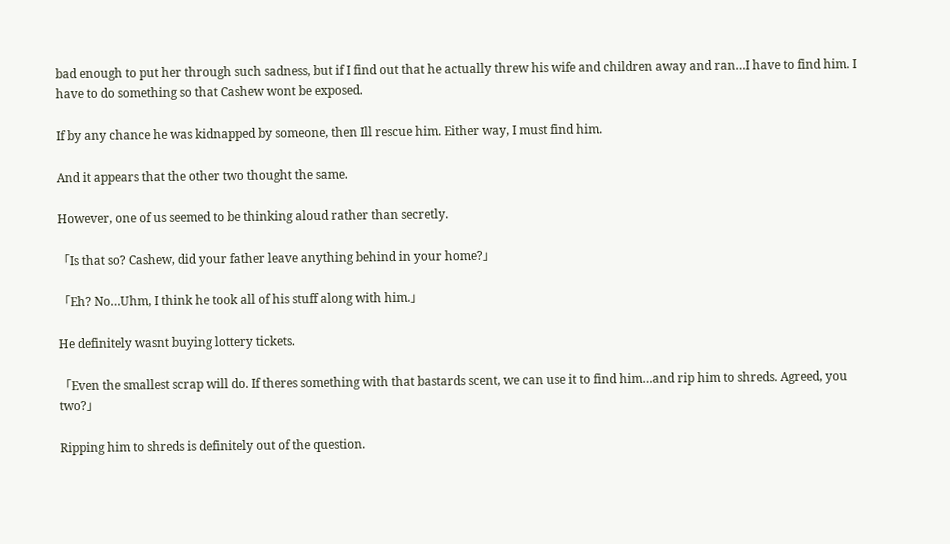bad enough to put her through such sadness, but if I find out that he actually threw his wife and children away and ran…I have to find him. I have to do something so that Cashew wont be exposed.

If by any chance he was kidnapped by someone, then Ill rescue him. Either way, I must find him.

And it appears that the other two thought the same.

However, one of us seemed to be thinking aloud rather than secretly.

「Is that so? Cashew, did your father leave anything behind in your home?」

「Eh? No…Uhm, I think he took all of his stuff along with him.」

He definitely wasnt buying lottery tickets.

「Even the smallest scrap will do. If theres something with that bastards scent, we can use it to find him…and rip him to shreds. Agreed, you two?」

Ripping him to shreds is definitely out of the question.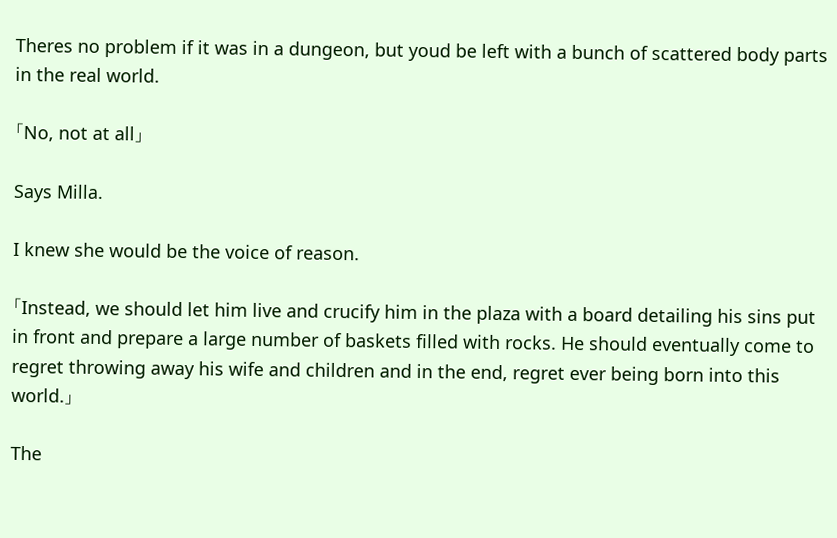Theres no problem if it was in a dungeon, but youd be left with a bunch of scattered body parts in the real world.

「No, not at all」

Says Milla.

I knew she would be the voice of reason.

「Instead, we should let him live and crucify him in the plaza with a board detailing his sins put in front and prepare a large number of baskets filled with rocks. He should eventually come to regret throwing away his wife and children and in the end, regret ever being born into this world.」

The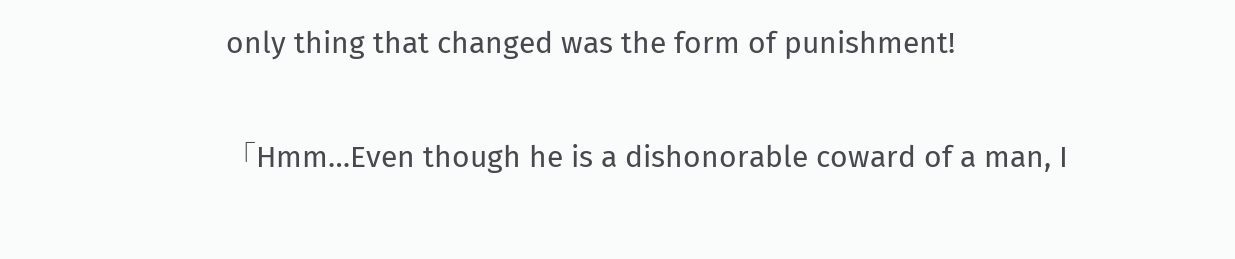only thing that changed was the form of punishment!

「Hmm…Even though he is a dishonorable coward of a man, I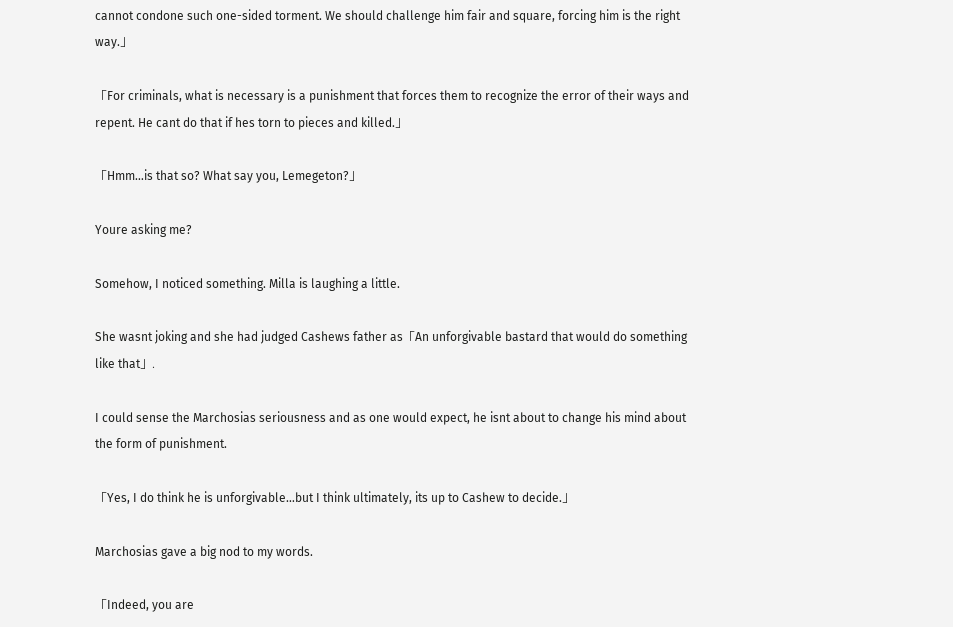cannot condone such one-sided torment. We should challenge him fair and square, forcing him is the right way.」

「For criminals, what is necessary is a punishment that forces them to recognize the error of their ways and repent. He cant do that if hes torn to pieces and killed.」

「Hmm…is that so? What say you, Lemegeton?」

Youre asking me?

Somehow, I noticed something. Milla is laughing a little.

She wasnt joking and she had judged Cashews father as「An unforgivable bastard that would do something like that」.

I could sense the Marchosias seriousness and as one would expect, he isnt about to change his mind about the form of punishment.

「Yes, I do think he is unforgivable…but I think ultimately, its up to Cashew to decide.」

Marchosias gave a big nod to my words.

「Indeed, you are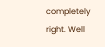completely right. Well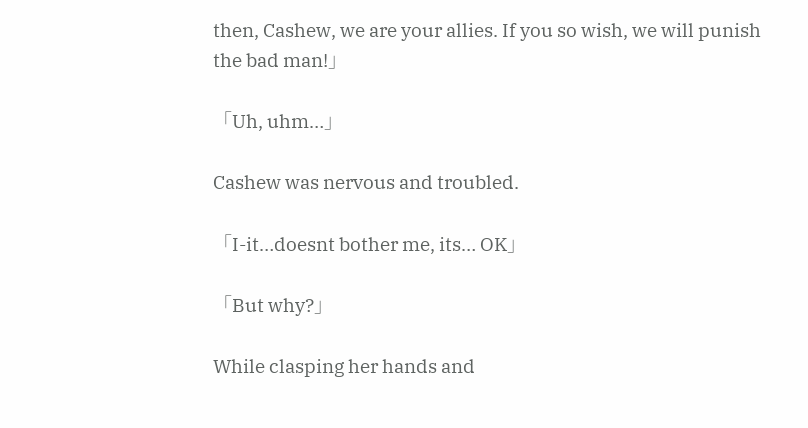then, Cashew, we are your allies. If you so wish, we will punish the bad man!」

「Uh, uhm…」

Cashew was nervous and troubled.

「I-it…doesnt bother me, its… OK」

「But why?」

While clasping her hands and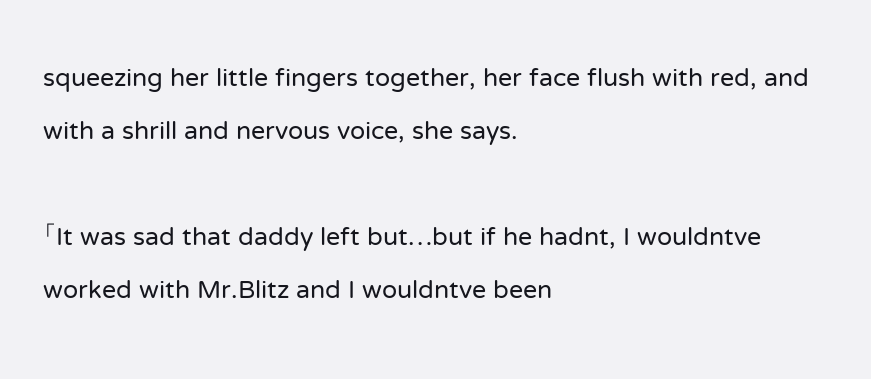squeezing her little fingers together, her face flush with red, and with a shrill and nervous voice, she says.

「It was sad that daddy left but…but if he hadnt, I wouldntve worked with Mr.Blitz and I wouldntve been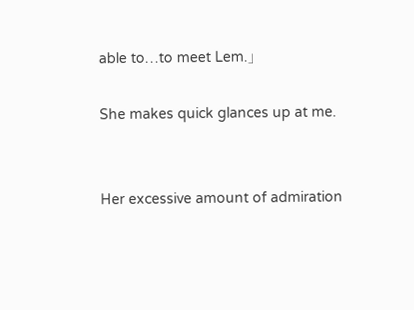able to…to meet Lem.」

She makes quick glances up at me.


Her excessive amount of admiration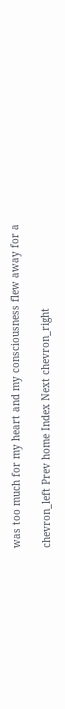was too much for my heart and my consciousness flew away for a

chevron_left Prev home Index Next chevron_right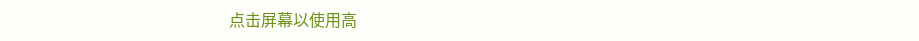点击屏幕以使用高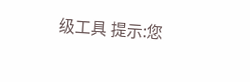级工具 提示:您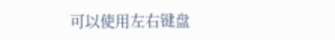可以使用左右键盘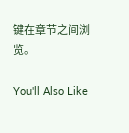键在章节之间浏览。

You'll Also Like